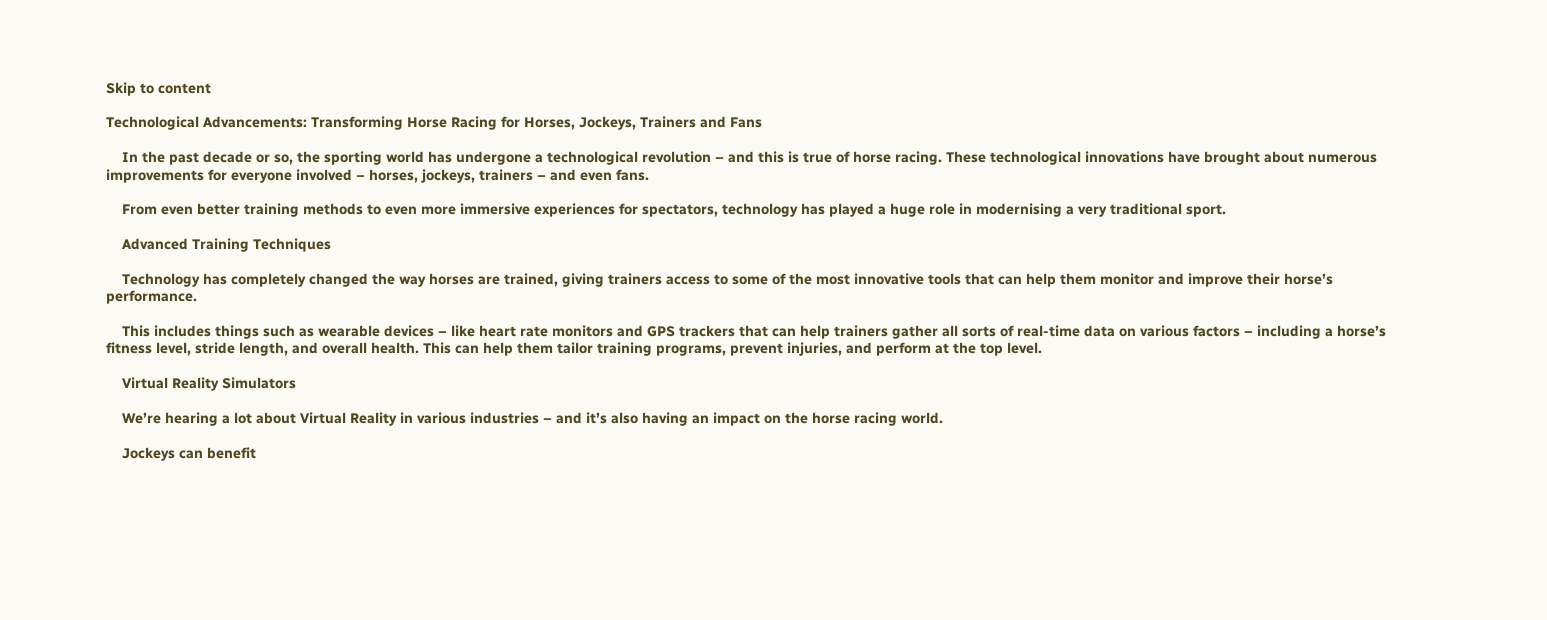Skip to content

Technological Advancements: Transforming Horse Racing for Horses, Jockeys, Trainers and Fans

    In the past decade or so, the sporting world has undergone a technological revolution – and this is true of horse racing. These technological innovations have brought about numerous improvements for everyone involved – horses, jockeys, trainers – and even fans.

    From even better training methods to even more immersive experiences for spectators, technology has played a huge role in modernising a very traditional sport.

    Advanced Training Techniques

    Technology has completely changed the way horses are trained, giving trainers access to some of the most innovative tools that can help them monitor and improve their horse’s performance.

    This includes things such as wearable devices – like heart rate monitors and GPS trackers that can help trainers gather all sorts of real-time data on various factors – including a horse’s fitness level, stride length, and overall health. This can help them tailor training programs, prevent injuries, and perform at the top level.

    Virtual Reality Simulators

    We’re hearing a lot about Virtual Reality in various industries – and it’s also having an impact on the horse racing world.

    Jockeys can benefit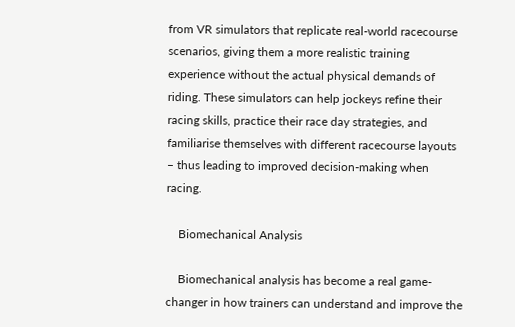from VR simulators that replicate real-world racecourse scenarios, giving them a more realistic training experience without the actual physical demands of riding. These simulators can help jockeys refine their racing skills, practice their race day strategies, and familiarise themselves with different racecourse layouts – thus leading to improved decision-making when racing.

    Biomechanical Analysis

    Biomechanical analysis has become a real game-changer in how trainers can understand and improve the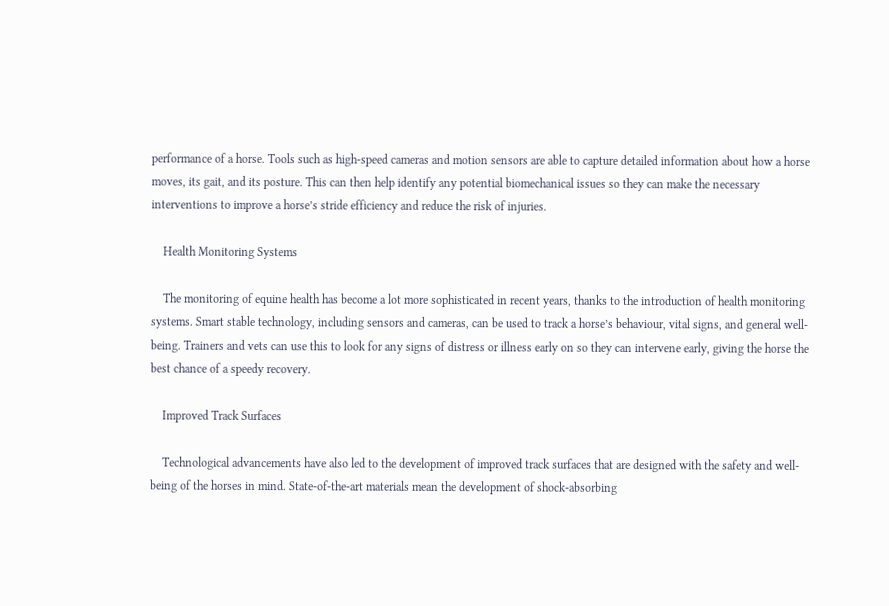performance of a horse. Tools such as high-speed cameras and motion sensors are able to capture detailed information about how a horse moves, its gait, and its posture. This can then help identify any potential biomechanical issues so they can make the necessary interventions to improve a horse’s stride efficiency and reduce the risk of injuries.

    Health Monitoring Systems

    The monitoring of equine health has become a lot more sophisticated in recent years, thanks to the introduction of health monitoring systems. Smart stable technology, including sensors and cameras, can be used to track a horse’s behaviour, vital signs, and general well-being. Trainers and vets can use this to look for any signs of distress or illness early on so they can intervene early, giving the horse the best chance of a speedy recovery.

    Improved Track Surfaces

    Technological advancements have also led to the development of improved track surfaces that are designed with the safety and well-being of the horses in mind. State-of-the-art materials mean the development of shock-absorbing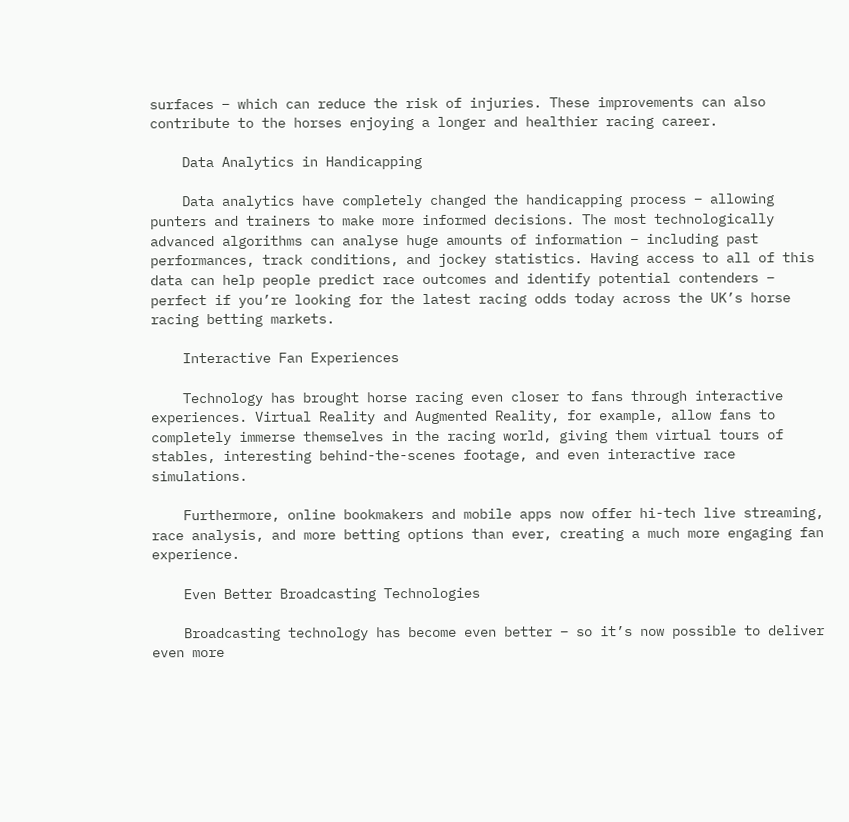surfaces – which can reduce the risk of injuries. These improvements can also contribute to the horses enjoying a longer and healthier racing career.

    Data Analytics in Handicapping

    Data analytics have completely changed the handicapping process – allowing punters and trainers to make more informed decisions. The most technologically advanced algorithms can analyse huge amounts of information – including past performances, track conditions, and jockey statistics. Having access to all of this data can help people predict race outcomes and identify potential contenders – perfect if you’re looking for the latest racing odds today across the UK’s horse racing betting markets.

    Interactive Fan Experiences

    Technology has brought horse racing even closer to fans through interactive experiences. Virtual Reality and Augmented Reality, for example, allow fans to completely immerse themselves in the racing world, giving them virtual tours of stables, interesting behind-the-scenes footage, and even interactive race simulations.

    Furthermore, online bookmakers and mobile apps now offer hi-tech live streaming, race analysis, and more betting options than ever, creating a much more engaging fan experience.

    Even Better Broadcasting Technologies

    Broadcasting technology has become even better – so it’s now possible to deliver even more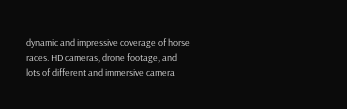dynamic and impressive coverage of horse races. HD cameras, drone footage, and lots of different and immersive camera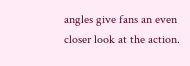angles give fans an even closer look at the action.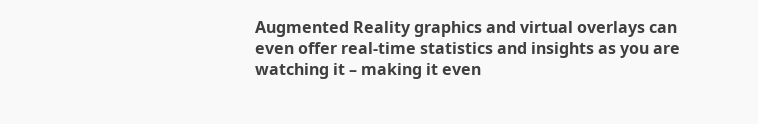Augmented Reality graphics and virtual overlays can even offer real-time statistics and insights as you are watching it – making it even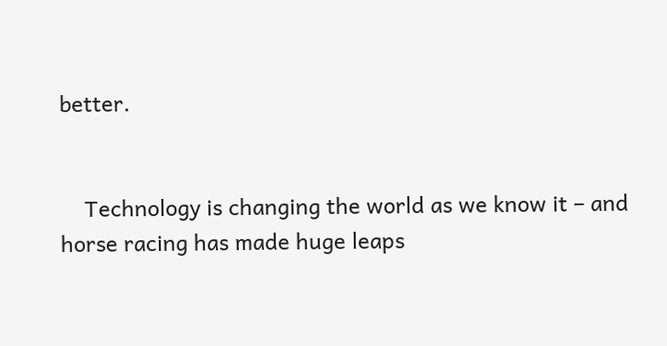better.


    Technology is changing the world as we know it – and horse racing has made huge leaps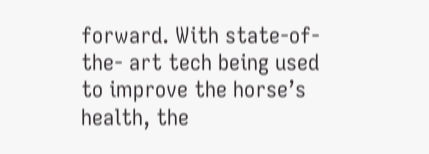forward. With state-of-the- art tech being used to improve the horse’s health, the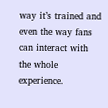way it’s trained and even the way fans can interact with the whole experience.